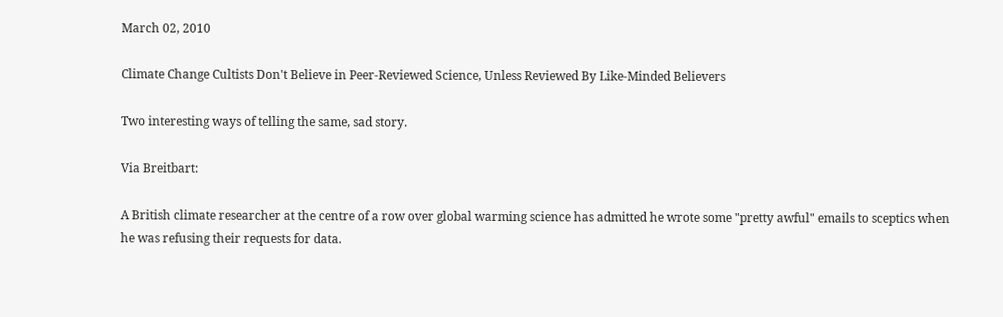March 02, 2010

Climate Change Cultists Don't Believe in Peer-Reviewed Science, Unless Reviewed By Like-Minded Believers

Two interesting ways of telling the same, sad story.

Via Breitbart:

A British climate researcher at the centre of a row over global warming science has admitted he wrote some "pretty awful" emails to sceptics when he was refusing their requests for data.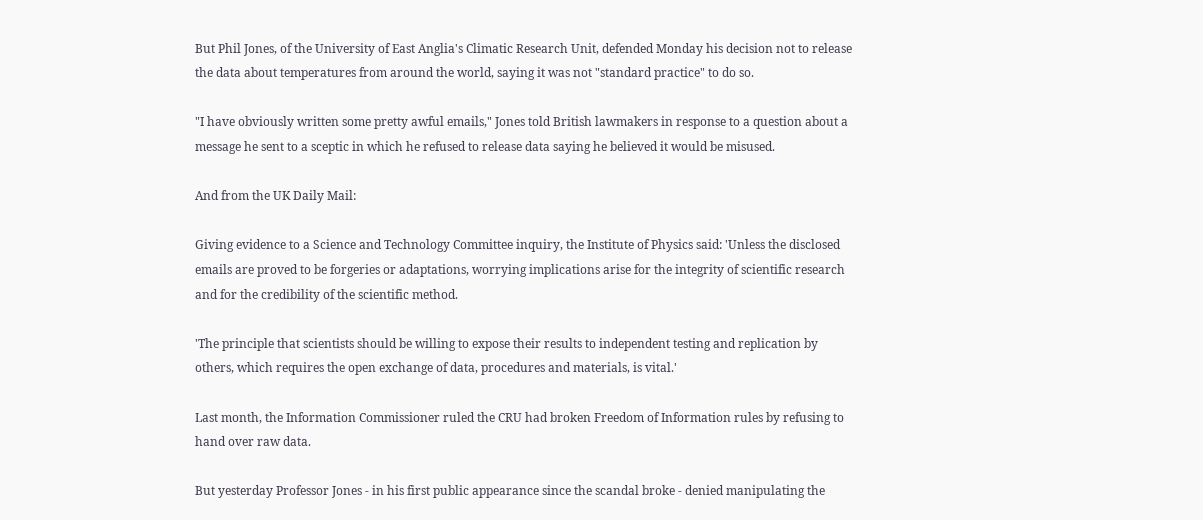But Phil Jones, of the University of East Anglia's Climatic Research Unit, defended Monday his decision not to release the data about temperatures from around the world, saying it was not "standard practice" to do so.

"I have obviously written some pretty awful emails," Jones told British lawmakers in response to a question about a message he sent to a sceptic in which he refused to release data saying he believed it would be misused.

And from the UK Daily Mail:

Giving evidence to a Science and Technology Committee inquiry, the Institute of Physics said: 'Unless the disclosed emails are proved to be forgeries or adaptations, worrying implications arise for the integrity of scientific research and for the credibility of the scientific method.

'The principle that scientists should be willing to expose their results to independent testing and replication by others, which requires the open exchange of data, procedures and materials, is vital.'

Last month, the Information Commissioner ruled the CRU had broken Freedom of Information rules by refusing to hand over raw data.

But yesterday Professor Jones - in his first public appearance since the scandal broke - denied manipulating the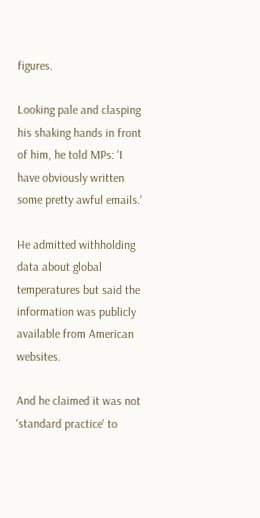figures.

Looking pale and clasping his shaking hands in front of him, he told MPs: 'I have obviously written some pretty awful emails.'

He admitted withholding data about global temperatures but said the information was publicly available from American websites.

And he claimed it was not 'standard practice' to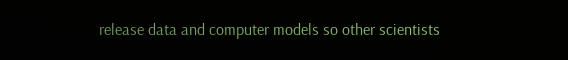release data and computer models so other scientists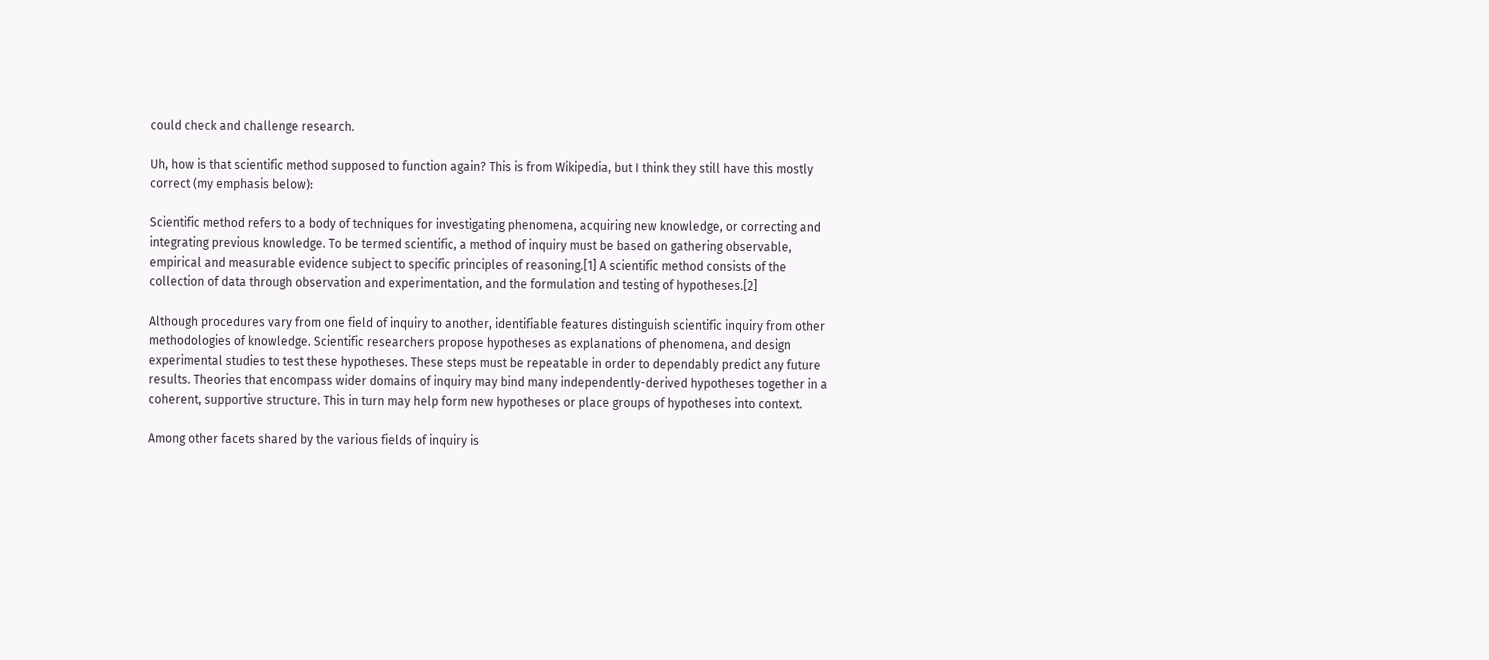could check and challenge research.

Uh, how is that scientific method supposed to function again? This is from Wikipedia, but I think they still have this mostly correct (my emphasis below):

Scientific method refers to a body of techniques for investigating phenomena, acquiring new knowledge, or correcting and integrating previous knowledge. To be termed scientific, a method of inquiry must be based on gathering observable, empirical and measurable evidence subject to specific principles of reasoning.[1] A scientific method consists of the collection of data through observation and experimentation, and the formulation and testing of hypotheses.[2]

Although procedures vary from one field of inquiry to another, identifiable features distinguish scientific inquiry from other methodologies of knowledge. Scientific researchers propose hypotheses as explanations of phenomena, and design experimental studies to test these hypotheses. These steps must be repeatable in order to dependably predict any future results. Theories that encompass wider domains of inquiry may bind many independently-derived hypotheses together in a coherent, supportive structure. This in turn may help form new hypotheses or place groups of hypotheses into context.

Among other facets shared by the various fields of inquiry is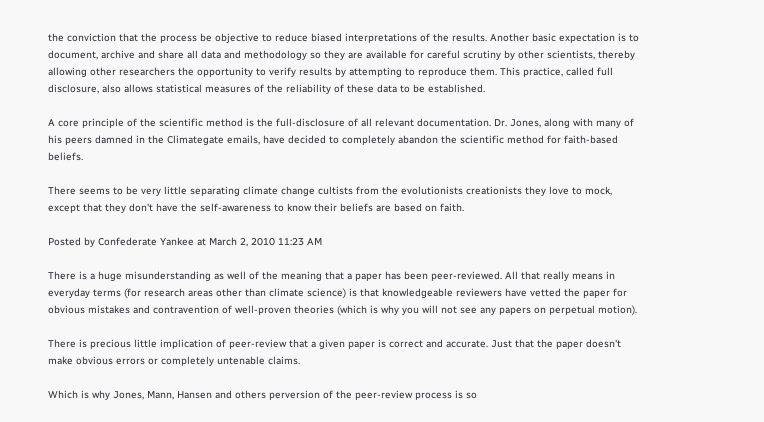the conviction that the process be objective to reduce biased interpretations of the results. Another basic expectation is to document, archive and share all data and methodology so they are available for careful scrutiny by other scientists, thereby allowing other researchers the opportunity to verify results by attempting to reproduce them. This practice, called full disclosure, also allows statistical measures of the reliability of these data to be established.

A core principle of the scientific method is the full-disclosure of all relevant documentation. Dr. Jones, along with many of his peers damned in the Climategate emails, have decided to completely abandon the scientific method for faith-based beliefs.

There seems to be very little separating climate change cultists from the evolutionists creationists they love to mock, except that they don't have the self-awareness to know their beliefs are based on faith.

Posted by Confederate Yankee at March 2, 2010 11:23 AM

There is a huge misunderstanding as well of the meaning that a paper has been peer-reviewed. All that really means in everyday terms (for research areas other than climate science) is that knowledgeable reviewers have vetted the paper for obvious mistakes and contravention of well-proven theories (which is why you will not see any papers on perpetual motion).

There is precious little implication of peer-review that a given paper is correct and accurate. Just that the paper doesn't make obvious errors or completely untenable claims.

Which is why Jones, Mann, Hansen and others perversion of the peer-review process is so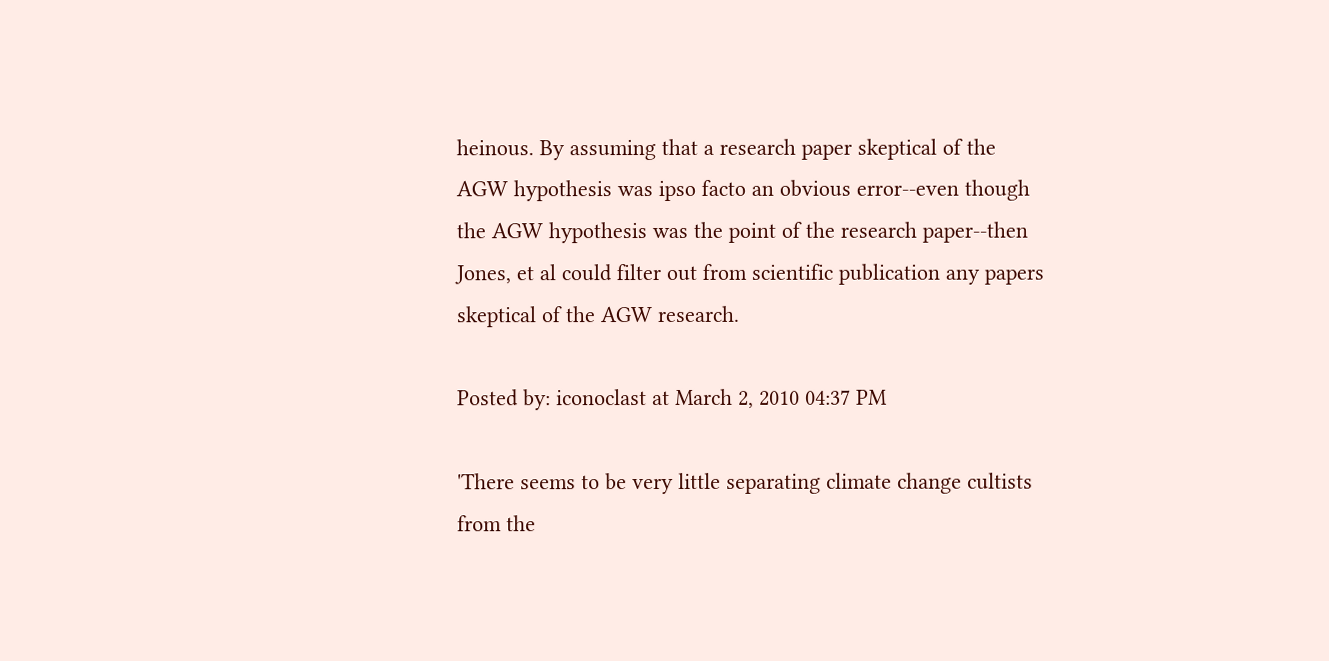heinous. By assuming that a research paper skeptical of the AGW hypothesis was ipso facto an obvious error--even though the AGW hypothesis was the point of the research paper--then Jones, et al could filter out from scientific publication any papers skeptical of the AGW research.

Posted by: iconoclast at March 2, 2010 04:37 PM

'There seems to be very little separating climate change cultists from the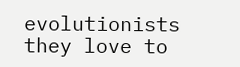evolutionists they love to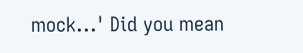mock...' Did you mean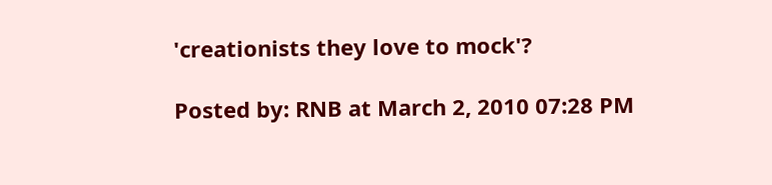'creationists they love to mock'?

Posted by: RNB at March 2, 2010 07:28 PM